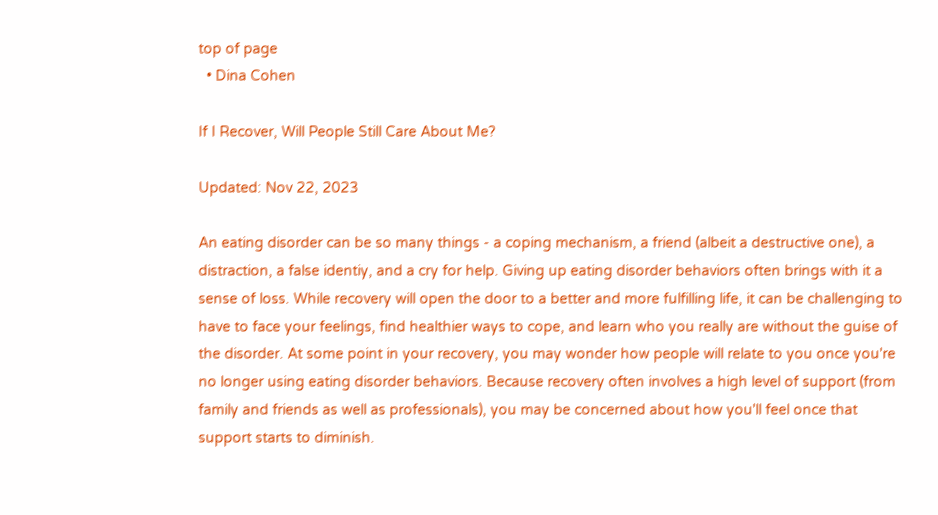top of page
  • Dina Cohen

If I Recover, Will People Still Care About Me?

Updated: Nov 22, 2023

An eating disorder can be so many things - a coping mechanism, a friend (albeit a destructive one), a distraction, a false identiy, and a cry for help. Giving up eating disorder behaviors often brings with it a sense of loss. While recovery will open the door to a better and more fulfilling life, it can be challenging to have to face your feelings, find healthier ways to cope, and learn who you really are without the guise of the disorder. At some point in your recovery, you may wonder how people will relate to you once you're no longer using eating disorder behaviors. Because recovery often involves a high level of support (from family and friends as well as professionals), you may be concerned about how you'll feel once that support starts to diminish.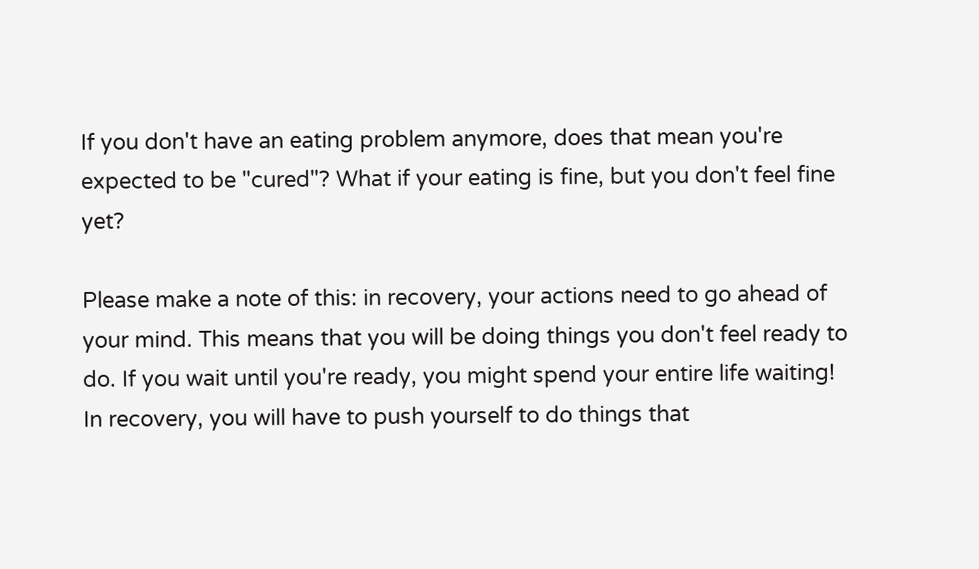If you don't have an eating problem anymore, does that mean you're expected to be "cured"? What if your eating is fine, but you don't feel fine yet?

Please make a note of this: in recovery, your actions need to go ahead of your mind. This means that you will be doing things you don't feel ready to do. If you wait until you're ready, you might spend your entire life waiting! In recovery, you will have to push yourself to do things that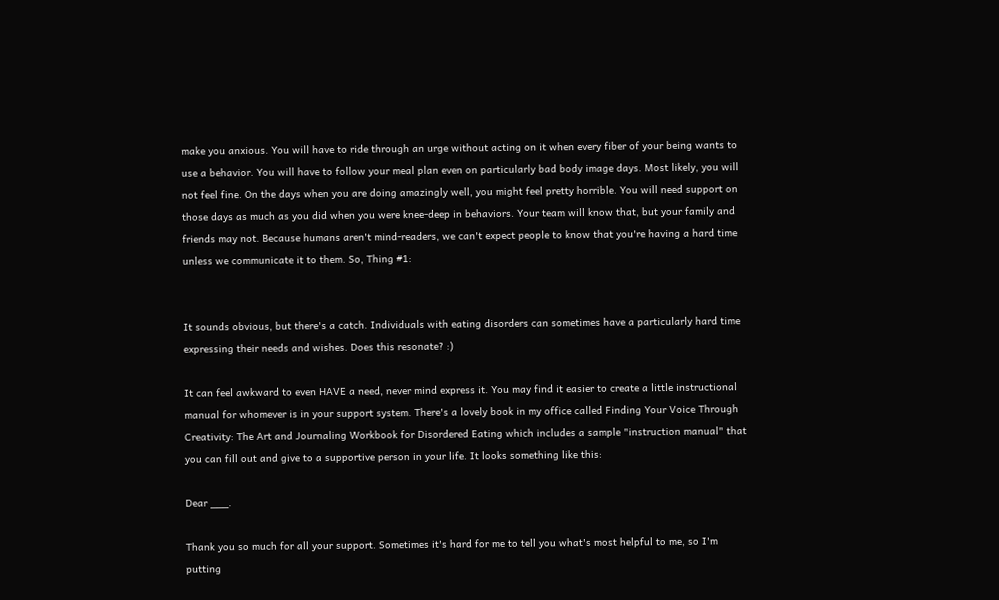make you anxious. You will have to ride through an urge without acting on it when every fiber of your being wants to use a behavior. You will have to follow your meal plan even on particularly bad body image days. Most likely, you will not feel fine. On the days when you are doing amazingly well, you might feel pretty horrible. You will need support on those days as much as you did when you were knee-deep in behaviors. Your team will know that, but your family and friends may not. Because humans aren't mind-readers, we can't expect people to know that you're having a hard time unless we communicate it to them. So, Thing #1:


It sounds obvious, but there's a catch. Individuals with eating disorders can sometimes have a particularly hard time expressing their needs and wishes. Does this resonate? :)

It can feel awkward to even HAVE a need, never mind express it. You may find it easier to create a little instructional manual for whomever is in your support system. There's a lovely book in my office called Finding Your Voice Through Creativity: The Art and Journaling Workbook for Disordered Eating which includes a sample "instruction manual" that you can fill out and give to a supportive person in your life. It looks something like this:

Dear ___.

Thank you so much for all your support. Sometimes it's hard for me to tell you what's most helpful to me, so I'm putting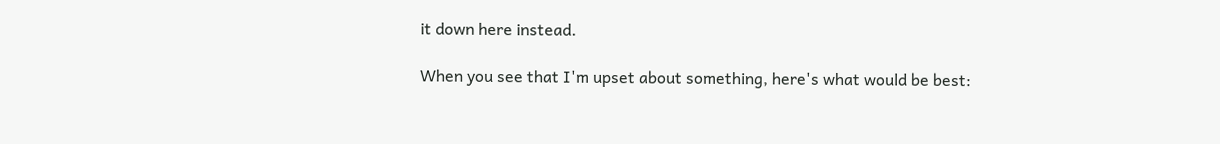it down here instead.

When you see that I'm upset about something, here's what would be best: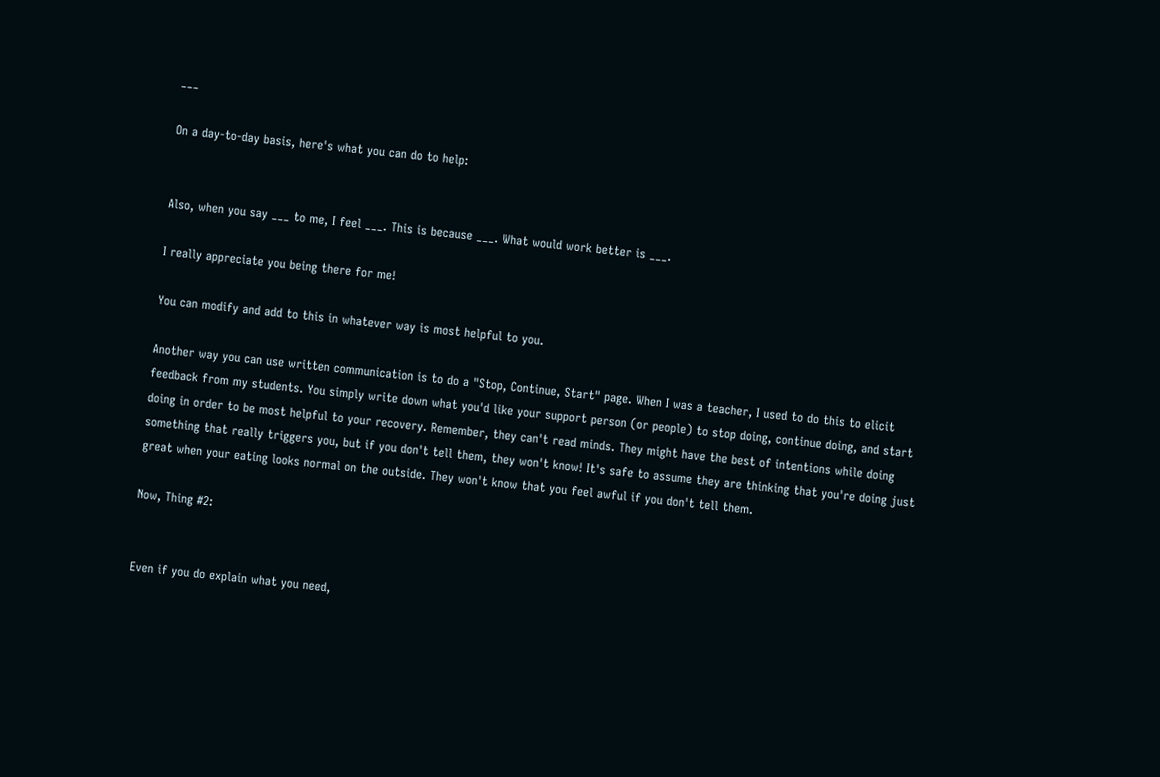___

On a day-to-day basis, here's what you can do to help:


Also, when you say ___ to me, I feel ___. This is because ___. What would work better is ___.

I really appreciate you being there for me!

You can modify and add to this in whatever way is most helpful to you.

Another way you can use written communication is to do a "Stop, Continue, Start" page. When I was a teacher, I used to do this to elicit feedback from my students. You simply write down what you'd like your support person (or people) to stop doing, continue doing, and start doing in order to be most helpful to your recovery. Remember, they can't read minds. They might have the best of intentions while doing something that really triggers you, but if you don't tell them, they won't know! It's safe to assume they are thinking that you're doing just great when your eating looks normal on the outside. They won't know that you feel awful if you don't tell them.

Now, Thing #2:


Even if you do explain what you need,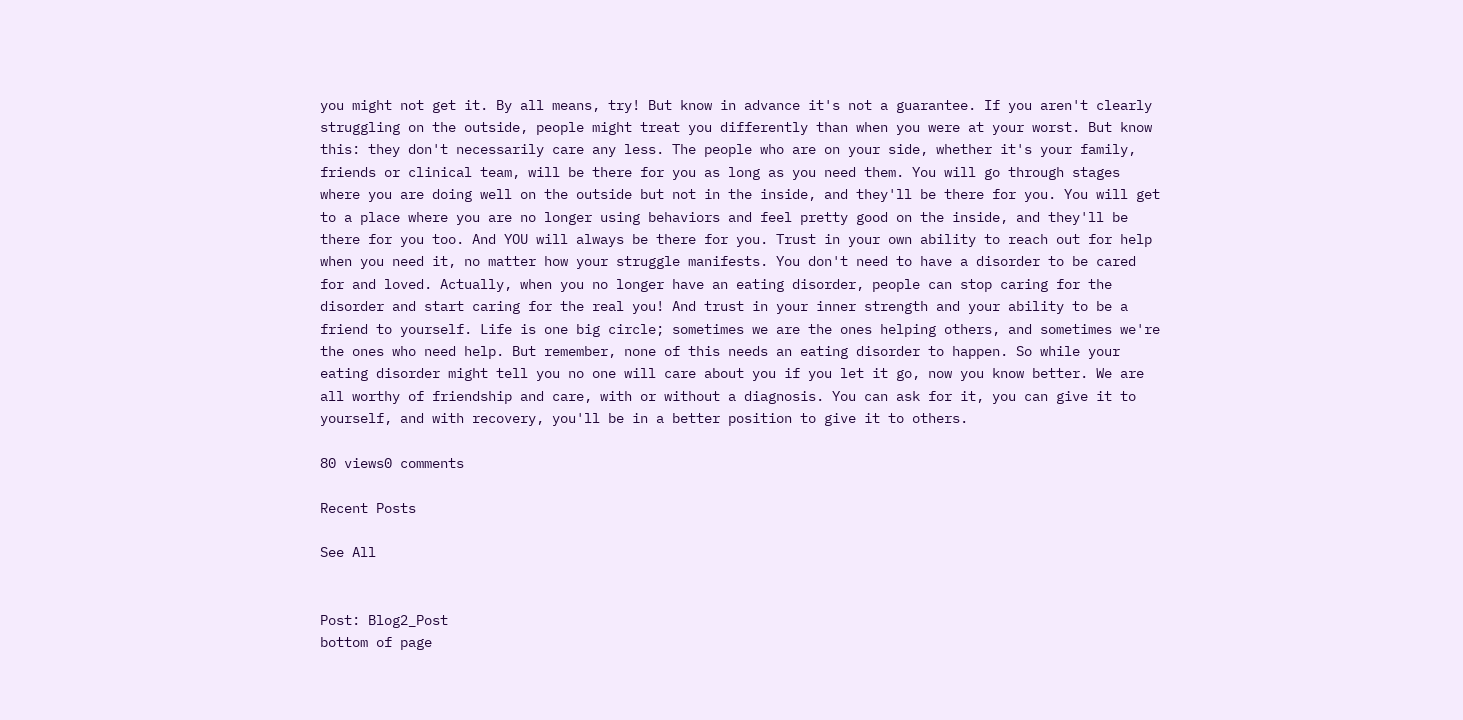you might not get it. By all means, try! But know in advance it's not a guarantee. If you aren't clearly struggling on the outside, people might treat you differently than when you were at your worst. But know this: they don't necessarily care any less. The people who are on your side, whether it's your family, friends or clinical team, will be there for you as long as you need them. You will go through stages where you are doing well on the outside but not in the inside, and they'll be there for you. You will get to a place where you are no longer using behaviors and feel pretty good on the inside, and they'll be there for you too. And YOU will always be there for you. Trust in your own ability to reach out for help when you need it, no matter how your struggle manifests. You don't need to have a disorder to be cared for and loved. Actually, when you no longer have an eating disorder, people can stop caring for the disorder and start caring for the real you! And trust in your inner strength and your ability to be a friend to yourself. Life is one big circle; sometimes we are the ones helping others, and sometimes we're the ones who need help. But remember, none of this needs an eating disorder to happen. So while your eating disorder might tell you no one will care about you if you let it go, now you know better. We are all worthy of friendship and care, with or without a diagnosis. You can ask for it, you can give it to yourself, and with recovery, you'll be in a better position to give it to others.

80 views0 comments

Recent Posts

See All


Post: Blog2_Post
bottom of page